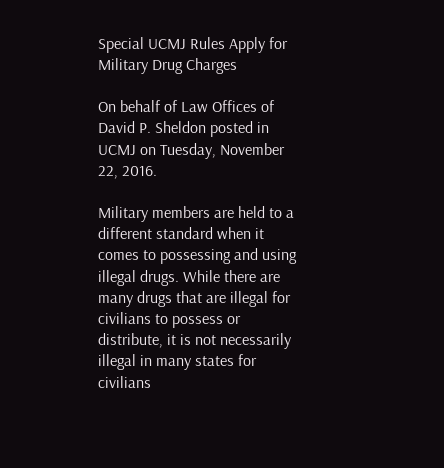Special UCMJ Rules Apply for Military Drug Charges

On behalf of Law Offices of David P. Sheldon posted in UCMJ on Tuesday, November 22, 2016.

Military members are held to a different standard when it comes to possessing and using illegal drugs. While there are many drugs that are illegal for civilians to possess or distribute, it is not necessarily illegal in many states for civilians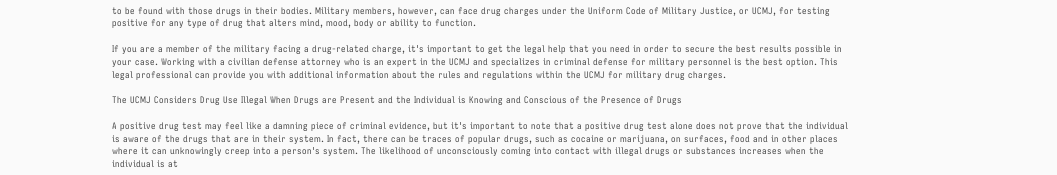to be found with those drugs in their bodies. Military members, however, can face drug charges under the Uniform Code of Military Justice, or UCMJ, for testing positive for any type of drug that alters mind, mood, body or ability to function.

If you are a member of the military facing a drug-related charge, it's important to get the legal help that you need in order to secure the best results possible in your case. Working with a civilian defense attorney who is an expert in the UCMJ and specializes in criminal defense for military personnel is the best option. This legal professional can provide you with additional information about the rules and regulations within the UCMJ for military drug charges.

The UCMJ Considers Drug Use Illegal When Drugs are Present and the Individual is Knowing and Conscious of the Presence of Drugs

A positive drug test may feel like a damning piece of criminal evidence, but it's important to note that a positive drug test alone does not prove that the individual is aware of the drugs that are in their system. In fact, there can be traces of popular drugs, such as cocaine or marijuana, on surfaces, food and in other places where it can unknowingly creep into a person's system. The likelihood of unconsciously coming into contact with illegal drugs or substances increases when the individual is at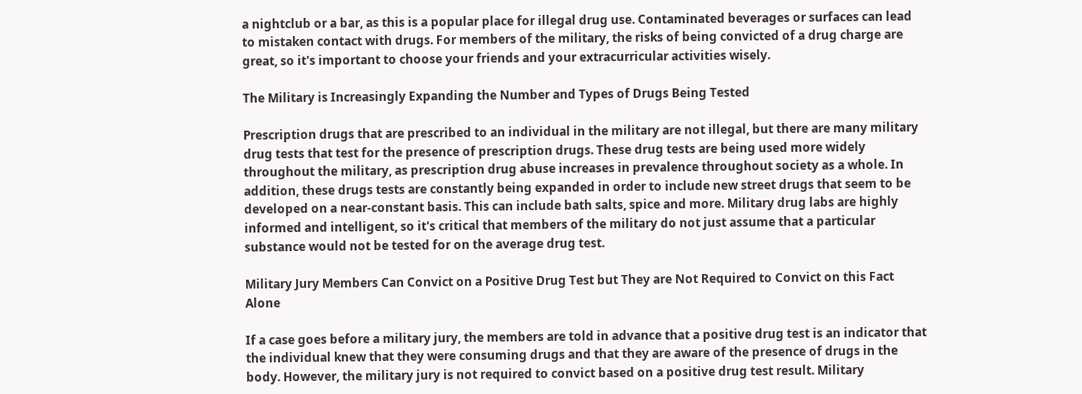a nightclub or a bar, as this is a popular place for illegal drug use. Contaminated beverages or surfaces can lead to mistaken contact with drugs. For members of the military, the risks of being convicted of a drug charge are great, so it's important to choose your friends and your extracurricular activities wisely.

The Military is Increasingly Expanding the Number and Types of Drugs Being Tested

Prescription drugs that are prescribed to an individual in the military are not illegal, but there are many military drug tests that test for the presence of prescription drugs. These drug tests are being used more widely throughout the military, as prescription drug abuse increases in prevalence throughout society as a whole. In addition, these drugs tests are constantly being expanded in order to include new street drugs that seem to be developed on a near-constant basis. This can include bath salts, spice and more. Military drug labs are highly informed and intelligent, so it's critical that members of the military do not just assume that a particular substance would not be tested for on the average drug test.

Military Jury Members Can Convict on a Positive Drug Test but They are Not Required to Convict on this Fact Alone

If a case goes before a military jury, the members are told in advance that a positive drug test is an indicator that the individual knew that they were consuming drugs and that they are aware of the presence of drugs in the body. However, the military jury is not required to convict based on a positive drug test result. Military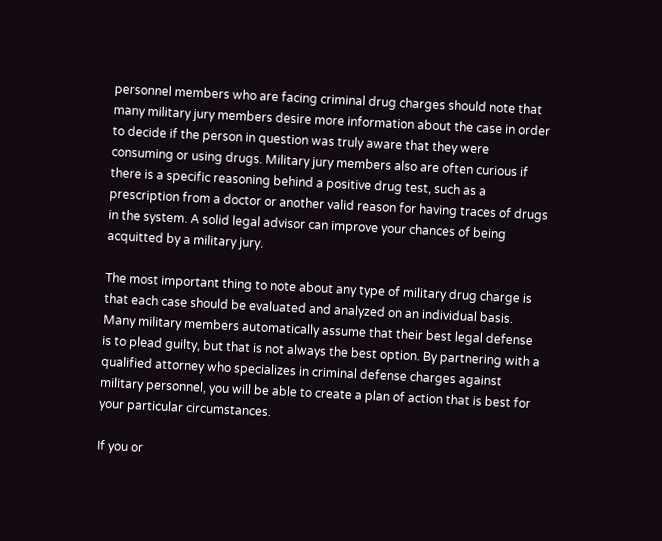personnel members who are facing criminal drug charges should note that many military jury members desire more information about the case in order to decide if the person in question was truly aware that they were consuming or using drugs. Military jury members also are often curious if there is a specific reasoning behind a positive drug test, such as a prescription from a doctor or another valid reason for having traces of drugs in the system. A solid legal advisor can improve your chances of being acquitted by a military jury.

The most important thing to note about any type of military drug charge is that each case should be evaluated and analyzed on an individual basis. Many military members automatically assume that their best legal defense is to plead guilty, but that is not always the best option. By partnering with a qualified attorney who specializes in criminal defense charges against military personnel, you will be able to create a plan of action that is best for your particular circumstances.

If you or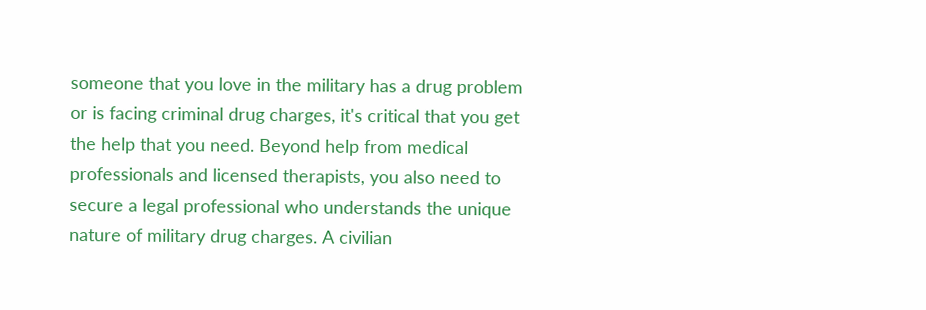someone that you love in the military has a drug problem or is facing criminal drug charges, it's critical that you get the help that you need. Beyond help from medical professionals and licensed therapists, you also need to secure a legal professional who understands the unique nature of military drug charges. A civilian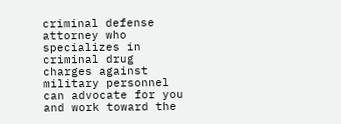criminal defense attorney who specializes in criminal drug charges against military personnel can advocate for you and work toward the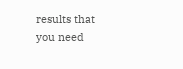results that you need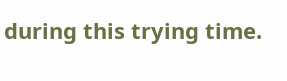during this trying time.